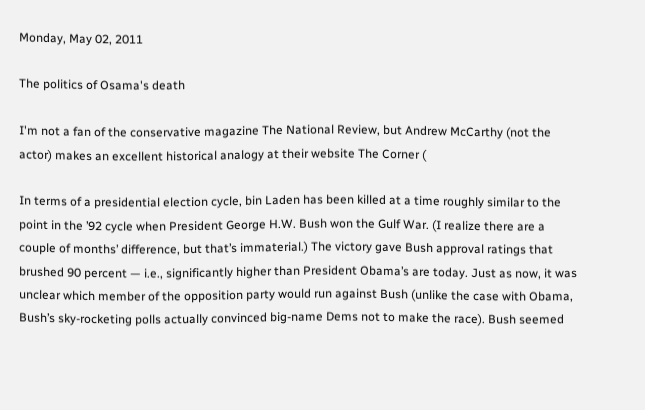Monday, May 02, 2011

The politics of Osama's death

I'm not a fan of the conservative magazine The National Review, but Andrew McCarthy (not the actor) makes an excellent historical analogy at their website The Corner (

In terms of a presidential election cycle, bin Laden has been killed at a time roughly similar to the point in the ’92 cycle when President George H.W. Bush won the Gulf War. (I realize there are a couple of months’ difference, but that’s immaterial.) The victory gave Bush approval ratings that brushed 90 percent — i.e., significantly higher than President Obama’s are today. Just as now, it was unclear which member of the opposition party would run against Bush (unlike the case with Obama, Bush’s sky-rocketing polls actually convinced big-name Dems not to make the race). Bush seemed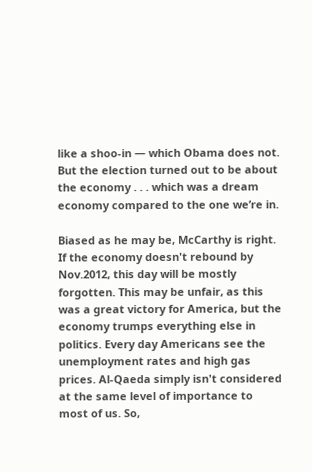like a shoo-in — which Obama does not. But the election turned out to be about the economy . . . which was a dream economy compared to the one we’re in.

Biased as he may be, McCarthy is right. If the economy doesn't rebound by Nov.2012, this day will be mostly forgotten. This may be unfair, as this was a great victory for America, but the economy trumps everything else in politics. Every day Americans see the unemployment rates and high gas prices. Al-Qaeda simply isn't considered at the same level of importance to most of us. So,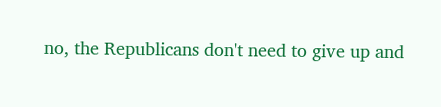no, the Republicans don't need to give up and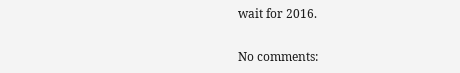wait for 2016.

No comments: